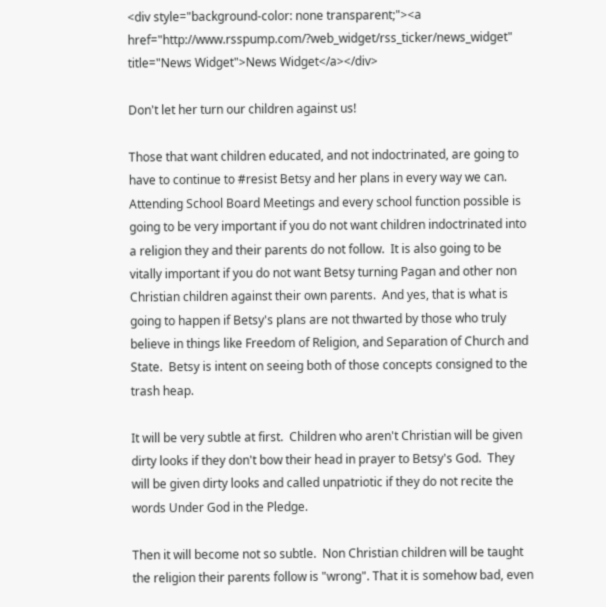<div style="background-color: none transparent;"><a href="http://www.rsspump.com/?web_widget/rss_ticker/news_widget" title="News Widget">News Widget</a></div>

Don't let her turn our children against us!

Those that want children educated, and not indoctrinated, are going to have to continue to #resist Betsy and her plans in every way we can.  Attending School Board Meetings and every school function possible is going to be very important if you do not want children indoctrinated into a religion they and their parents do not follow.  It is also going to be vitally important if you do not want Betsy turning Pagan and other non Christian children against their own parents.  And yes, that is what is going to happen if Betsy's plans are not thwarted by those who truly believe in things like Freedom of Religion, and Separation of Church and State.  Betsy is intent on seeing both of those concepts consigned to the trash heap.

It will be very subtle at first.  Children who aren't Christian will be given dirty looks if they don't bow their head in prayer to Betsy's God.  They will be given dirty looks and called unpatriotic if they do not recite the words Under God in the Pledge.

Then it will become not so subtle.  Non Christian children will be taught the religion their parents follow is "wrong". That it is somehow bad, even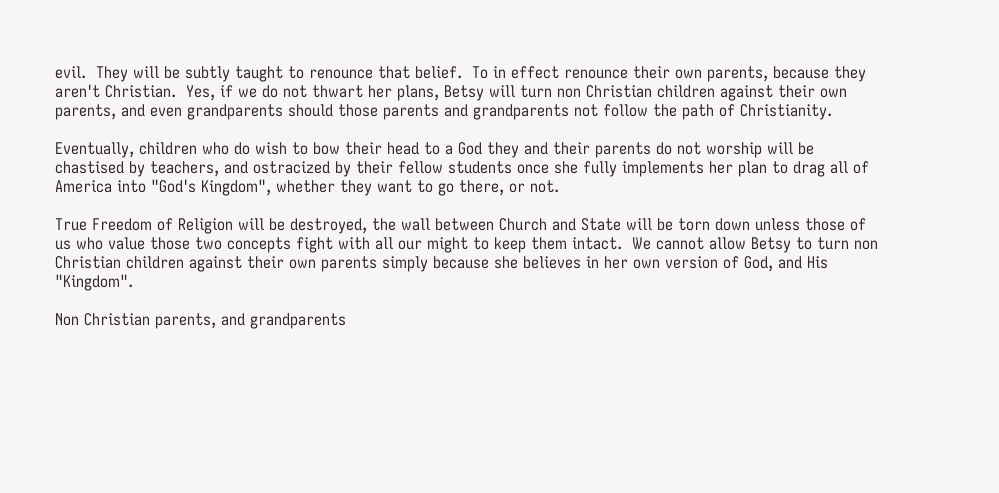evil.  They will be subtly taught to renounce that belief.  To in effect renounce their own parents, because they aren't Christian.  Yes, if we do not thwart her plans, Betsy will turn non Christian children against their own parents, and even grandparents should those parents and grandparents not follow the path of Christianity.

Eventually, children who do wish to bow their head to a God they and their parents do not worship will be chastised by teachers, and ostracized by their fellow students once she fully implements her plan to drag all of America into "God's Kingdom", whether they want to go there, or not.

True Freedom of Religion will be destroyed, the wall between Church and State will be torn down unless those of us who value those two concepts fight with all our might to keep them intact.  We cannot allow Betsy to turn non Christian children against their own parents simply because she believes in her own version of God, and His "Kingdom".

Non Christian parents, and grandparents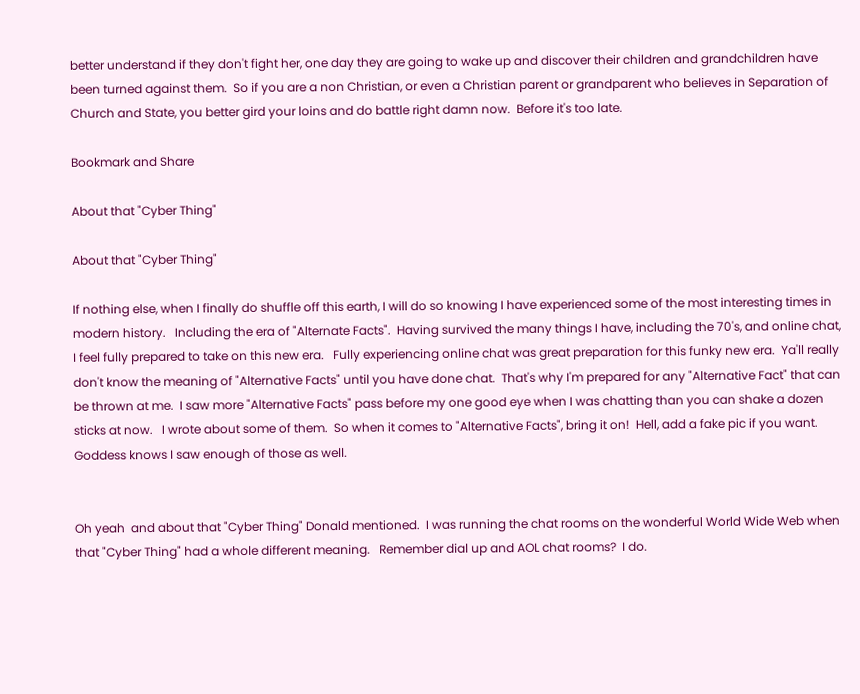better understand if they don't fight her, one day they are going to wake up and discover their children and grandchildren have been turned against them.  So if you are a non Christian, or even a Christian parent or grandparent who believes in Separation of Church and State, you better gird your loins and do battle right damn now.  Before it's too late.

Bookmark and Share

About that "Cyber Thing"

About that "Cyber Thing"

If nothing else, when I finally do shuffle off this earth, I will do so knowing I have experienced some of the most interesting times in modern history.   Including the era of "Alternate Facts".  Having survived the many things I have, including the 70's, and online chat, I feel fully prepared to take on this new era.   Fully experiencing online chat was great preparation for this funky new era.  Ya'll really don't know the meaning of "Alternative Facts" until you have done chat.  That's why I'm prepared for any "Alternative Fact" that can be thrown at me.  I saw more "Alternative Facts" pass before my one good eye when I was chatting than you can shake a dozen sticks at now.   I wrote about some of them.  So when it comes to "Alternative Facts", bring it on!  Hell, add a fake pic if you want.  Goddess knows I saw enough of those as well.


Oh yeah  and about that "Cyber Thing" Donald mentioned.  I was running the chat rooms on the wonderful World Wide Web when that "Cyber Thing" had a whole different meaning.   Remember dial up and AOL chat rooms?  I do.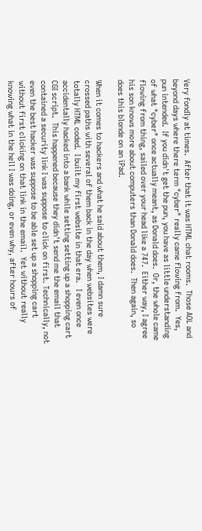Very fondly at times.  After that it was HTML chat rooms.  Those AOL and beyond days where there term "cyber" really came flowing from.  Yes, pun intended.  If you didn't get the pun, you have as little understanding of what "cyber" once actually meant, as Donald does.  Or, the whole came flowing from thing, sailed over your head like a 747.  Either way, I agree his son knows more about computers than Donald does.  Then again, so does this blonde on an iPad.

When it comes to hackers and what he said about them, I damn sure crossed paths with several of them back in the day when websites were totally HTML coded.  I built my first website in that era.   I even once accidentally hacked into a bank while setting setting up a shopping cart CGI script.  This happened because they didn't send me the email that contained a security link I was suppose to click on first. Technically, not even the best hacker was suppose to be able set up a shopping cart without first clicking on that link in the email.  Yet without really knowing what in the hell I was doing, or even why, after hours of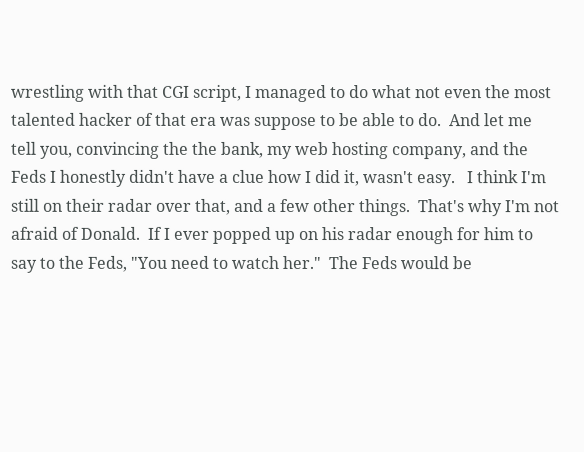wrestling with that CGI script, I managed to do what not even the most talented hacker of that era was suppose to be able to do.  And let me tell you, convincing the the bank, my web hosting company, and the Feds I honestly didn't have a clue how I did it, wasn't easy.   I think I'm still on their radar over that, and a few other things.  That's why I'm not afraid of Donald.  If I ever popped up on his radar enough for him to say to the Feds, "You need to watch her."  The Feds would be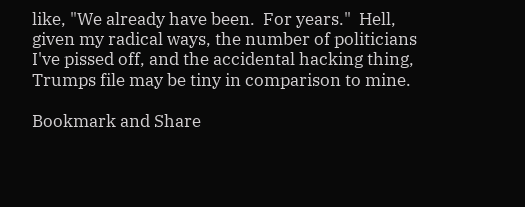like, "We already have been.  For years."  Hell, given my radical ways, the number of politicians I've pissed off, and the accidental hacking thing, Trumps file may be tiny in comparison to mine.

Bookmark and Share